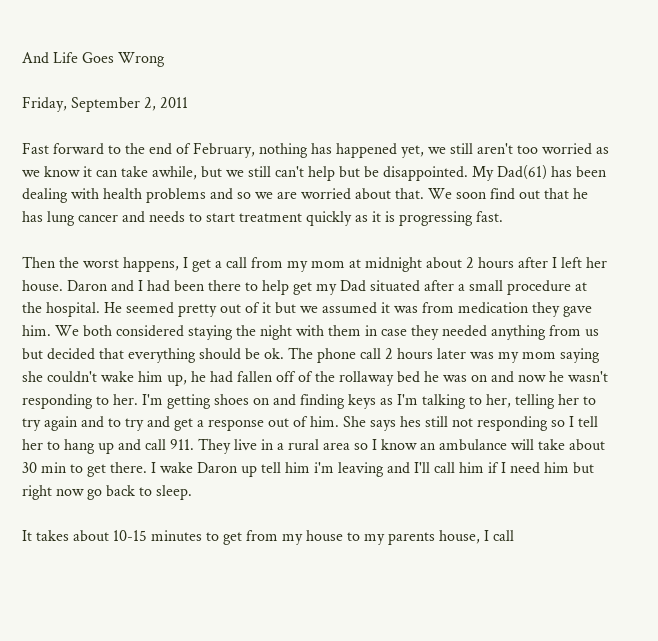And Life Goes Wrong

Friday, September 2, 2011

Fast forward to the end of February, nothing has happened yet, we still aren't too worried as we know it can take awhile, but we still can't help but be disappointed. My Dad(61) has been dealing with health problems and so we are worried about that. We soon find out that he has lung cancer and needs to start treatment quickly as it is progressing fast.

Then the worst happens, I get a call from my mom at midnight about 2 hours after I left her house. Daron and I had been there to help get my Dad situated after a small procedure at the hospital. He seemed pretty out of it but we assumed it was from medication they gave him. We both considered staying the night with them in case they needed anything from us but decided that everything should be ok. The phone call 2 hours later was my mom saying she couldn't wake him up, he had fallen off of the rollaway bed he was on and now he wasn't responding to her. I'm getting shoes on and finding keys as I'm talking to her, telling her to try again and to try and get a response out of him. She says hes still not responding so I tell her to hang up and call 911. They live in a rural area so I know an ambulance will take about 30 min to get there. I wake Daron up tell him i'm leaving and I'll call him if I need him but right now go back to sleep.

It takes about 10-15 minutes to get from my house to my parents house, I call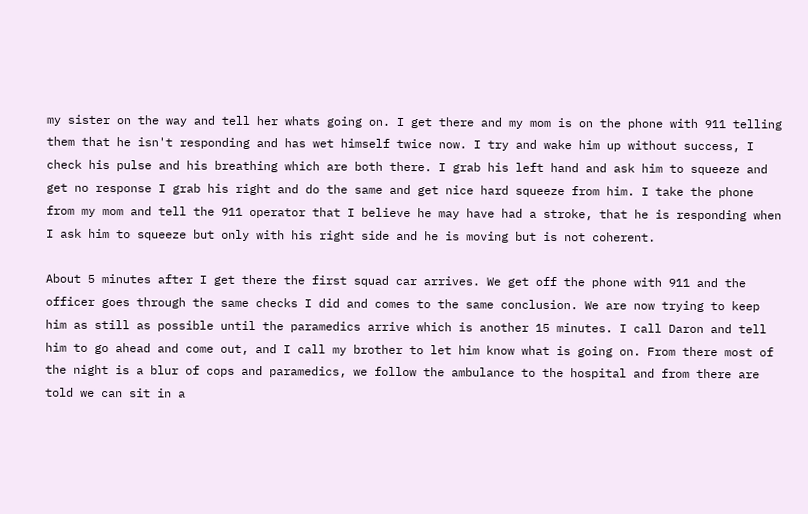my sister on the way and tell her whats going on. I get there and my mom is on the phone with 911 telling them that he isn't responding and has wet himself twice now. I try and wake him up without success, I check his pulse and his breathing which are both there. I grab his left hand and ask him to squeeze and get no response I grab his right and do the same and get nice hard squeeze from him. I take the phone from my mom and tell the 911 operator that I believe he may have had a stroke, that he is responding when I ask him to squeeze but only with his right side and he is moving but is not coherent.

About 5 minutes after I get there the first squad car arrives. We get off the phone with 911 and the officer goes through the same checks I did and comes to the same conclusion. We are now trying to keep him as still as possible until the paramedics arrive which is another 15 minutes. I call Daron and tell him to go ahead and come out, and I call my brother to let him know what is going on. From there most of the night is a blur of cops and paramedics, we follow the ambulance to the hospital and from there are told we can sit in a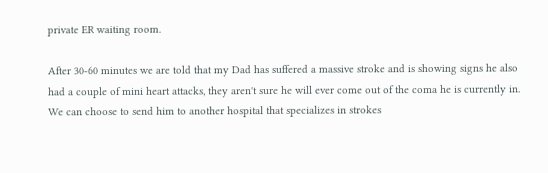private ER waiting room.

After 30-60 minutes we are told that my Dad has suffered a massive stroke and is showing signs he also had a couple of mini heart attacks, they aren't sure he will ever come out of the coma he is currently in. We can choose to send him to another hospital that specializes in strokes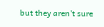but they aren't sure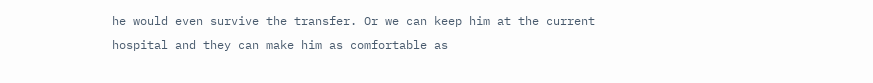he would even survive the transfer. Or we can keep him at the current hospital and they can make him as comfortable as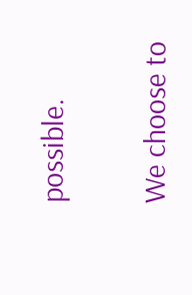possible.

We choose to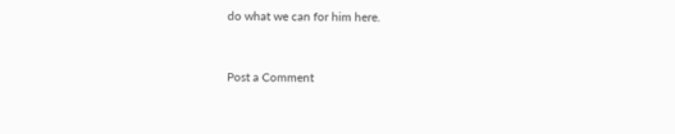do what we can for him here.


Post a Comment